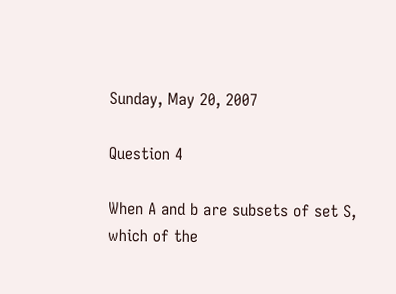Sunday, May 20, 2007

Question 4

When A and b are subsets of set S, which of the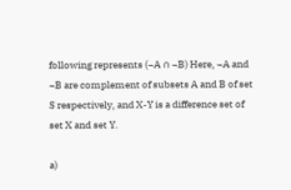following represents (¬A ∩ ¬B) Here, ¬A and ¬B are complement of subsets A and B of set S respectively, and X-Y is a difference set of set X and set Y.

a)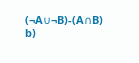(¬A∪¬B)-(A∩B)
b)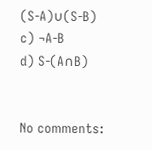(S-A)∪(S-B)
c) ¬A-B
d) S-(A∩B)


No comments: